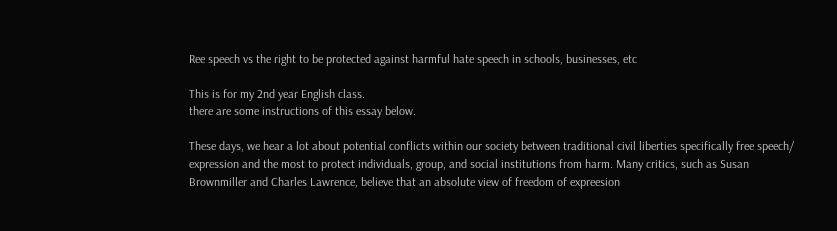Ree speech vs the right to be protected against harmful hate speech in schools, businesses, etc

This is for my 2nd year English class.
there are some instructions of this essay below.

These days, we hear a lot about potential conflicts within our society between traditional civil liberties specifically free speech/ expression and the most to protect individuals, group, and social institutions from harm. Many critics, such as Susan Brownmiller and Charles Lawrence, believe that an absolute view of freedom of expreesion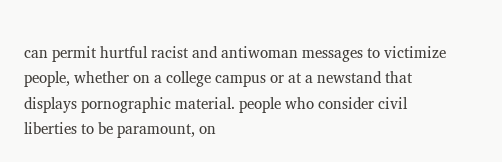can permit hurtful racist and antiwoman messages to victimize people, whether on a college campus or at a newstand that displays pornographic material. people who consider civil liberties to be paramount, on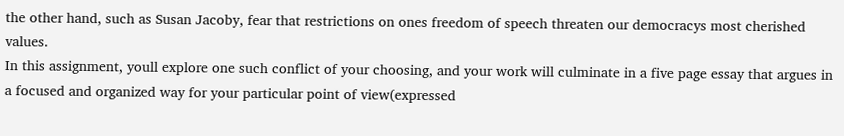the other hand, such as Susan Jacoby, fear that restrictions on ones freedom of speech threaten our democracys most cherished values.
In this assignment, youll explore one such conflict of your choosing, and your work will culminate in a five page essay that argues in a focused and organized way for your particular point of view(expressed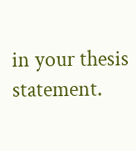in your thesis statement.